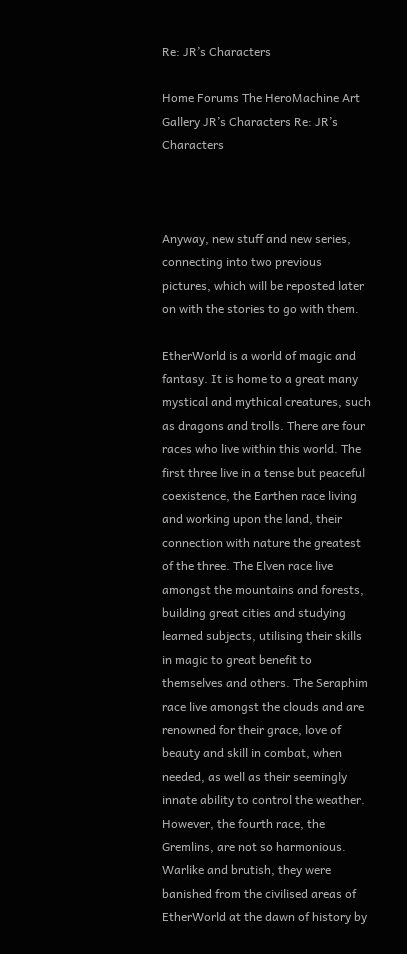Re: JR’s Characters

Home Forums The HeroMachine Art Gallery JR’s Characters Re: JR’s Characters



Anyway, new stuff and new series, connecting into two previous pictures, which will be reposted later on with the stories to go with them.

EtherWorld is a world of magic and fantasy. It is home to a great many mystical and mythical creatures, such as dragons and trolls. There are four races who live within this world. The first three live in a tense but peaceful coexistence, the Earthen race living and working upon the land, their connection with nature the greatest of the three. The Elven race live amongst the mountains and forests, building great cities and studying learned subjects, utilising their skills in magic to great benefit to themselves and others. The Seraphim race live amongst the clouds and are renowned for their grace, love of beauty and skill in combat, when needed, as well as their seemingly innate ability to control the weather. However, the fourth race, the Gremlins, are not so harmonious. Warlike and brutish, they were banished from the civilised areas of EtherWorld at the dawn of history by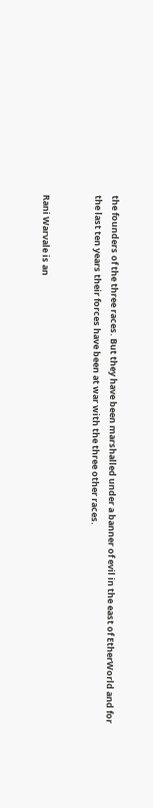the founders of the three races. But they have been marshalled under a banner of evil in the east of EtherWorld and for the last ten years their forces have been at war with the three other races.


Rani Warvale is an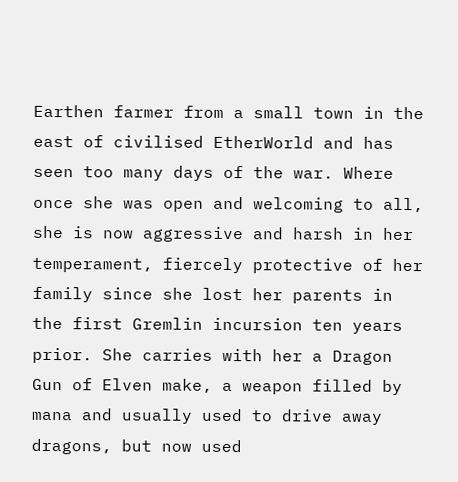Earthen farmer from a small town in the east of civilised EtherWorld and has seen too many days of the war. Where once she was open and welcoming to all, she is now aggressive and harsh in her temperament, fiercely protective of her family since she lost her parents in the first Gremlin incursion ten years prior. She carries with her a Dragon Gun of Elven make, a weapon filled by mana and usually used to drive away dragons, but now used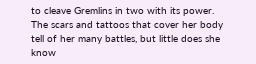to cleave Gremlins in two with its power. The scars and tattoos that cover her body tell of her many battles, but little does she know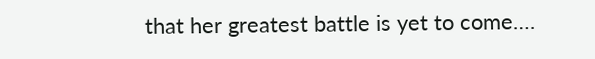that her greatest battle is yet to come….